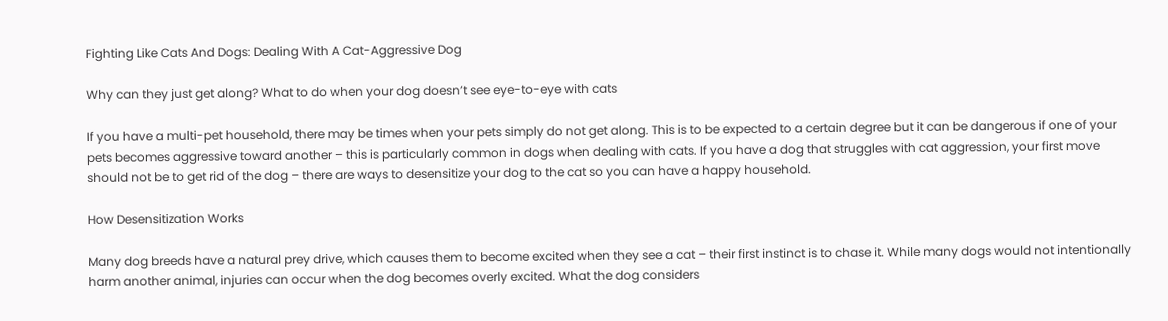Fighting Like Cats And Dogs: Dealing With A Cat-Aggressive Dog

Why can they just get along? What to do when your dog doesn’t see eye-to-eye with cats

If you have a multi-pet household, there may be times when your pets simply do not get along. This is to be expected to a certain degree but it can be dangerous if one of your pets becomes aggressive toward another – this is particularly common in dogs when dealing with cats. If you have a dog that struggles with cat aggression, your first move should not be to get rid of the dog – there are ways to desensitize your dog to the cat so you can have a happy household.

How Desensitization Works

Many dog breeds have a natural prey drive, which causes them to become excited when they see a cat – their first instinct is to chase it. While many dogs would not intentionally harm another animal, injuries can occur when the dog becomes overly excited. What the dog considers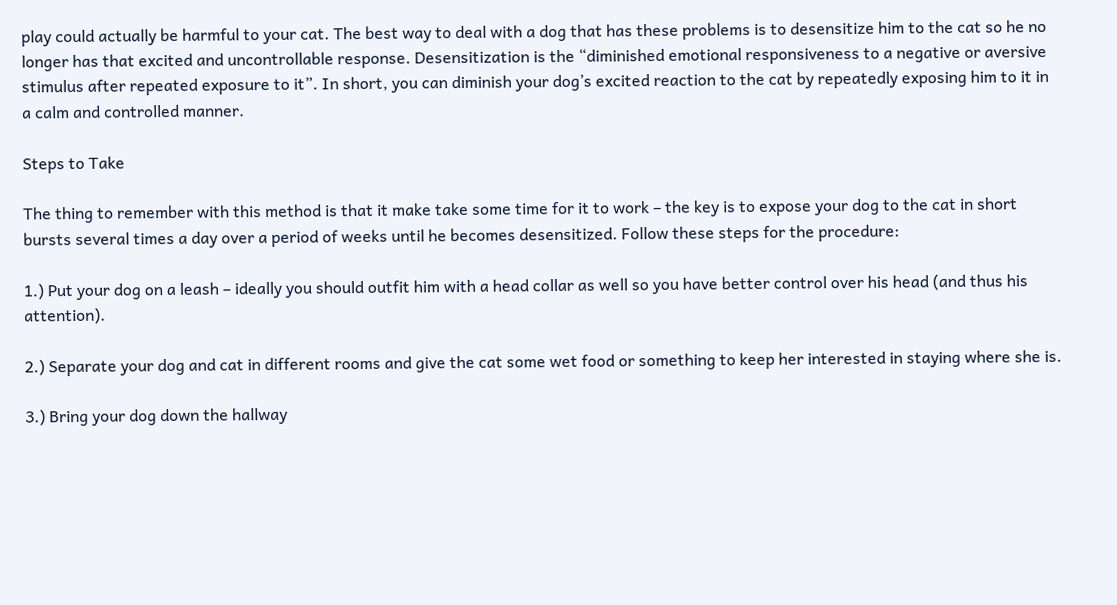play could actually be harmful to your cat. The best way to deal with a dog that has these problems is to desensitize him to the cat so he no longer has that excited and uncontrollable response. Desensitization is the “diminished emotional responsiveness to a negative or aversive stimulus after repeated exposure to it”. In short, you can diminish your dog’s excited reaction to the cat by repeatedly exposing him to it in a calm and controlled manner.

Steps to Take

The thing to remember with this method is that it make take some time for it to work – the key is to expose your dog to the cat in short bursts several times a day over a period of weeks until he becomes desensitized. Follow these steps for the procedure:

1.) Put your dog on a leash – ideally you should outfit him with a head collar as well so you have better control over his head (and thus his attention).

2.) Separate your dog and cat in different rooms and give the cat some wet food or something to keep her interested in staying where she is.

3.) Bring your dog down the hallway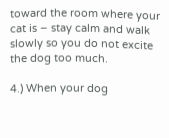toward the room where your cat is – stay calm and walk slowly so you do not excite the dog too much.

4.) When your dog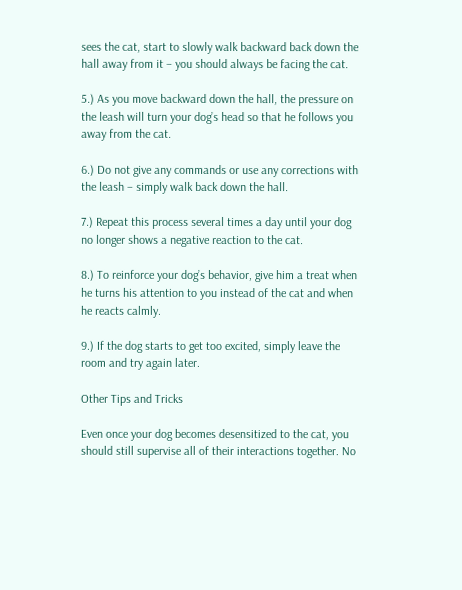sees the cat, start to slowly walk backward back down the hall away from it – you should always be facing the cat.

5.) As you move backward down the hall, the pressure on the leash will turn your dog’s head so that he follows you away from the cat.

6.) Do not give any commands or use any corrections with the leash – simply walk back down the hall.

7.) Repeat this process several times a day until your dog no longer shows a negative reaction to the cat.

8.) To reinforce your dog’s behavior, give him a treat when he turns his attention to you instead of the cat and when he reacts calmly.

9.) If the dog starts to get too excited, simply leave the room and try again later.

Other Tips and Tricks

Even once your dog becomes desensitized to the cat, you should still supervise all of their interactions together. No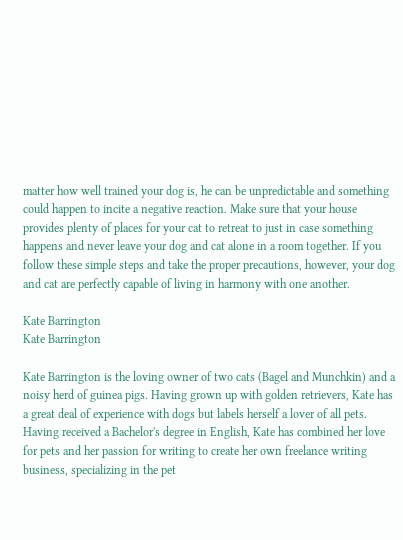matter how well trained your dog is, he can be unpredictable and something could happen to incite a negative reaction. Make sure that your house provides plenty of places for your cat to retreat to just in case something happens and never leave your dog and cat alone in a room together. If you follow these simple steps and take the proper precautions, however, your dog and cat are perfectly capable of living in harmony with one another.

Kate Barrington
Kate Barrington

Kate Barrington is the loving owner of two cats (Bagel and Munchkin) and a noisy herd of guinea pigs. Having grown up with golden retrievers, Kate has a great deal of experience with dogs but labels herself a lover of all pets. Having received a Bachelor's degree in English, Kate has combined her love for pets and her passion for writing to create her own freelance writing business, specializing in the pet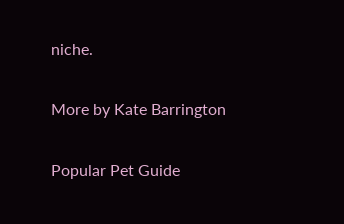niche.

More by Kate Barrington

Popular Pet Guide